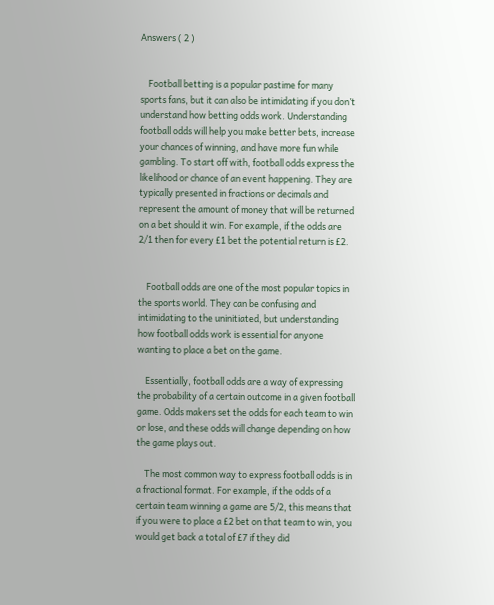Answers ( 2 )


    Football betting is a popular pastime for many sports fans, but it can also be intimidating if you don’t understand how betting odds work. Understanding football odds will help you make better bets, increase your chances of winning, and have more fun while gambling. To start off with, football odds express the likelihood or chance of an event happening. They are typically presented in fractions or decimals and represent the amount of money that will be returned on a bet should it win. For example, if the odds are 2/1 then for every £1 bet the potential return is £2.


    Football odds are one of the most popular topics in the sports world. They can be confusing and intimidating to the uninitiated, but understanding how football odds work is essential for anyone wanting to place a bet on the game.

    Essentially, football odds are a way of expressing the probability of a certain outcome in a given football game. Odds makers set the odds for each team to win or lose, and these odds will change depending on how the game plays out.

    The most common way to express football odds is in a fractional format. For example, if the odds of a certain team winning a game are 5/2, this means that if you were to place a £2 bet on that team to win, you would get back a total of £7 if they did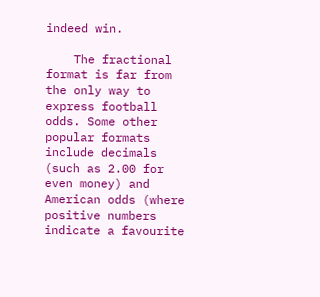indeed win.

    The fractional format is far from the only way to express football odds. Some other popular formats include decimals (such as 2.00 for even money) and American odds (where positive numbers indicate a favourite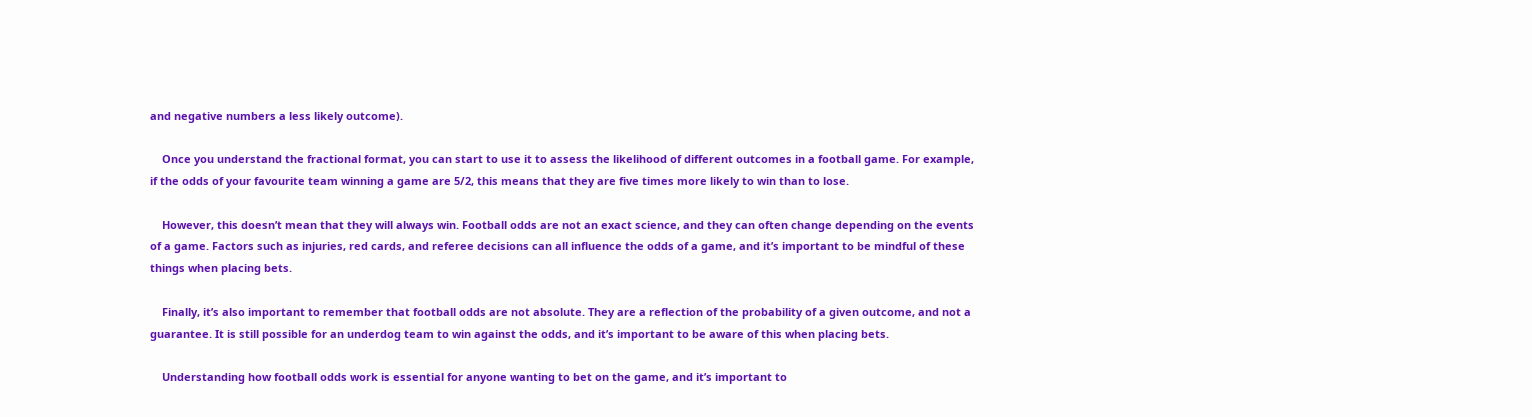and negative numbers a less likely outcome).

    Once you understand the fractional format, you can start to use it to assess the likelihood of different outcomes in a football game. For example, if the odds of your favourite team winning a game are 5/2, this means that they are five times more likely to win than to lose.

    However, this doesn’t mean that they will always win. Football odds are not an exact science, and they can often change depending on the events of a game. Factors such as injuries, red cards, and referee decisions can all influence the odds of a game, and it’s important to be mindful of these things when placing bets.

    Finally, it’s also important to remember that football odds are not absolute. They are a reflection of the probability of a given outcome, and not a guarantee. It is still possible for an underdog team to win against the odds, and it’s important to be aware of this when placing bets.

    Understanding how football odds work is essential for anyone wanting to bet on the game, and it’s important to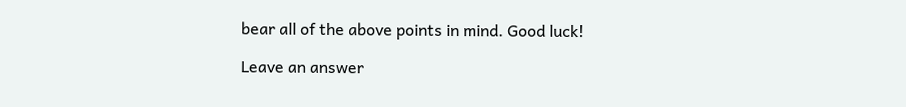bear all of the above points in mind. Good luck!

Leave an answer